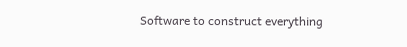Software to construct everything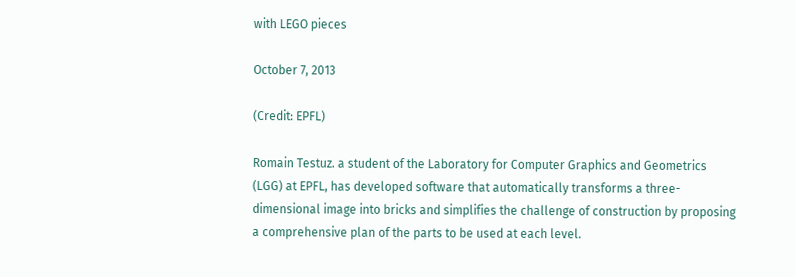with LEGO pieces

October 7, 2013

(Credit: EPFL)

Romain Testuz. a student of the Laboratory for Computer Graphics and Geometrics (LGG) at EPFL, has developed software that automatically transforms a three-dimensional image into bricks and simplifies the challenge of construction by proposing a comprehensive plan of the parts to be used at each level.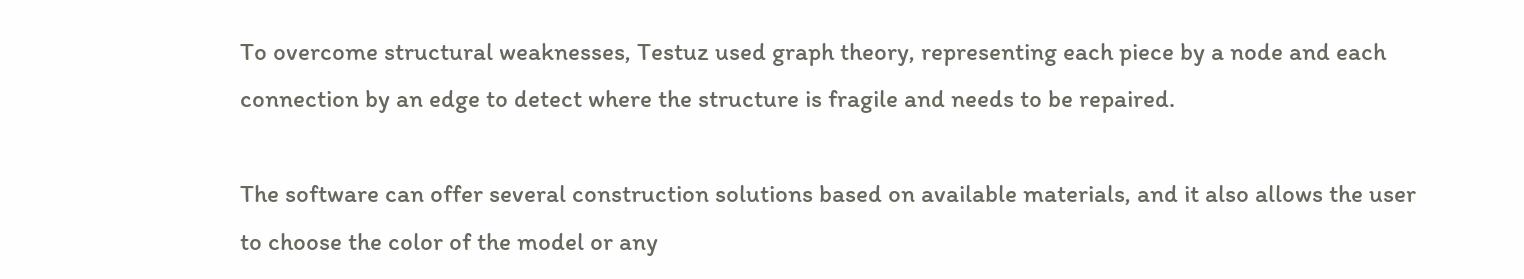To overcome structural weaknesses, Testuz used graph theory, representing each piece by a node and each connection by an edge to detect where the structure is fragile and needs to be repaired.

The software can offer several construction solutions based on available materials, and it also allows the user to choose the color of the model or any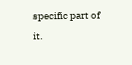specific part of it.